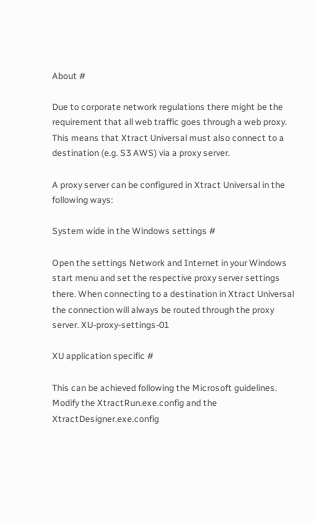About #

Due to corporate network regulations there might be the requirement that all web traffic goes through a web proxy.
This means that Xtract Universal must also connect to a destination (e.g. S3 AWS) via a proxy server.

A proxy server can be configured in Xtract Universal in the following ways:

System wide in the Windows settings #

Open the settings Network and Internet in your Windows start menu and set the respective proxy server settings there. When connecting to a destination in Xtract Universal the connection will always be routed through the proxy server. XU-proxy-settings-01

XU application specific #

This can be achieved following the Microsoft guidelines. Modify the XtractRun.exe.config and the XtractDesigner.exe.config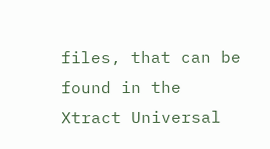files, that can be found in the Xtract Universal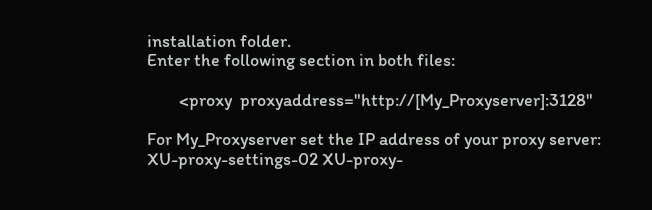installation folder.
Enter the following section in both files:

        <proxy  proxyaddress="http://[My_Proxyserver]:3128"

For My_Proxyserver set the IP address of your proxy server: XU-proxy-settings-02 XU-proxy-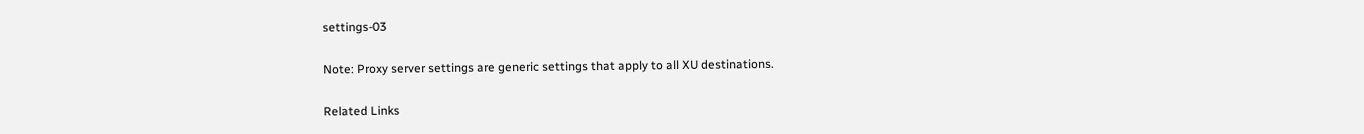settings-03

Note: Proxy server settings are generic settings that apply to all XU destinations.

Related Links